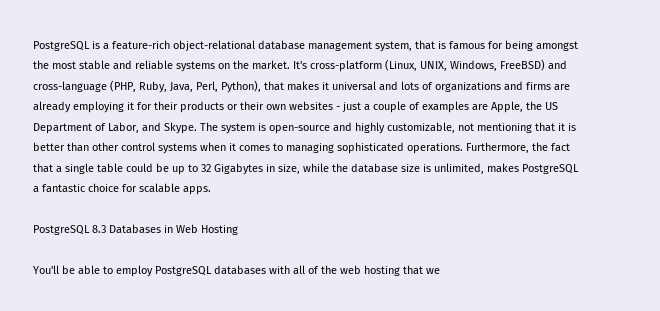PostgreSQL is a feature-rich object-relational database management system, that is famous for being amongst the most stable and reliable systems on the market. It's cross-platform (Linux, UNIX, Windows, FreeBSD) and cross-language (PHP, Ruby, Java, Perl, Python), that makes it universal and lots of organizations and firms are already employing it for their products or their own websites - just a couple of examples are Apple, the US Department of Labor, and Skype. The system is open-source and highly customizable, not mentioning that it is better than other control systems when it comes to managing sophisticated operations. Furthermore, the fact that a single table could be up to 32 Gigabytes in size, while the database size is unlimited, makes PostgreSQL a fantastic choice for scalable apps.

PostgreSQL 8.3 Databases in Web Hosting

You'll be able to employ PostgreSQL databases with all of the web hosting that we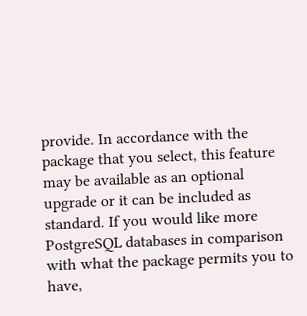provide. In accordance with the package that you select, this feature may be available as an optional upgrade or it can be included as standard. If you would like more PostgreSQL databases in comparison with what the package permits you to have,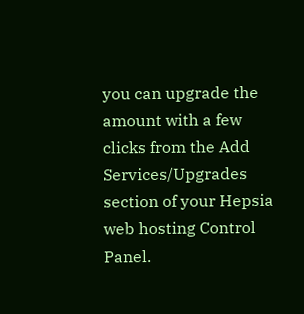you can upgrade the amount with a few clicks from the Add Services/Upgrades section of your Hepsia web hosting Control Panel.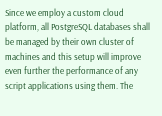Since we employ a custom cloud platform, all PostgreSQL databases shall be managed by their own cluster of machines and this setup will improve even further the performance of any script applications using them. The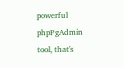powerful phpPgAdmin tool, that's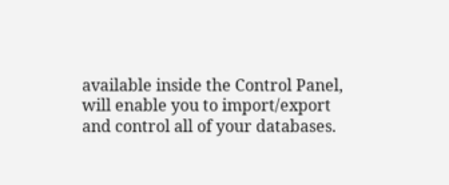available inside the Control Panel, will enable you to import/export and control all of your databases.